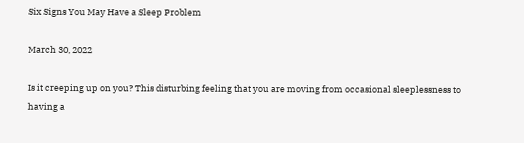Six Signs You May Have a Sleep Problem

March 30, 2022

Is it creeping up on you? This disturbing feeling that you are moving from occasional sleeplessness to having a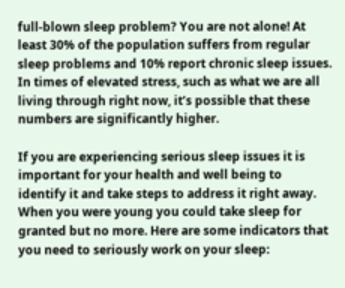full-blown sleep problem? You are not alone! At least 30% of the population suffers from regular sleep problems and 10% report chronic sleep issues. In times of elevated stress, such as what we are all living through right now, it’s possible that these numbers are significantly higher.

If you are experiencing serious sleep issues it is important for your health and well being to identify it and take steps to address it right away. When you were young you could take sleep for granted but no more. Here are some indicators that you need to seriously work on your sleep: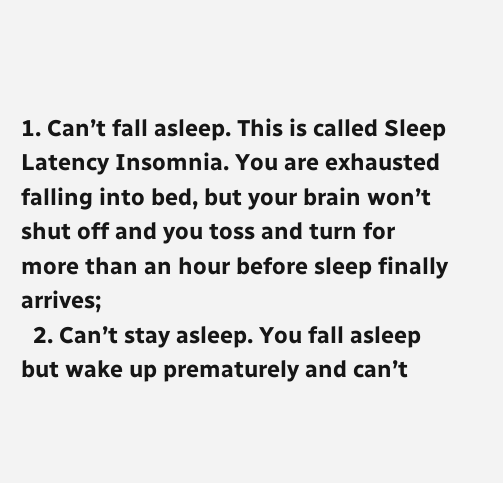1. Can’t fall asleep. This is called Sleep Latency Insomnia. You are exhausted falling into bed, but your brain won’t shut off and you toss and turn for more than an hour before sleep finally arrives;
  2. Can’t stay asleep. You fall asleep but wake up prematurely and can’t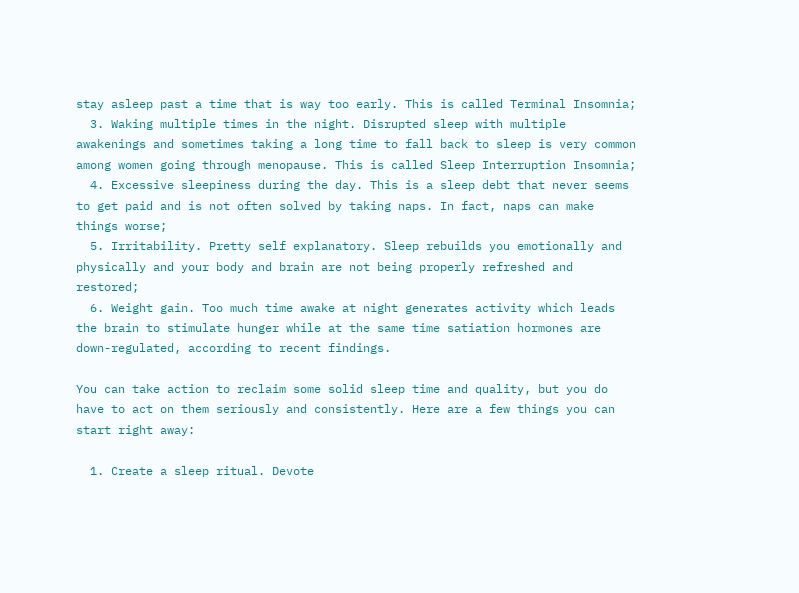stay asleep past a time that is way too early. This is called Terminal Insomnia;
  3. Waking multiple times in the night. Disrupted sleep with multiple awakenings and sometimes taking a long time to fall back to sleep is very common among women going through menopause. This is called Sleep Interruption Insomnia;
  4. Excessive sleepiness during the day. This is a sleep debt that never seems to get paid and is not often solved by taking naps. In fact, naps can make things worse;
  5. Irritability. Pretty self explanatory. Sleep rebuilds you emotionally and physically and your body and brain are not being properly refreshed and restored;
  6. Weight gain. Too much time awake at night generates activity which leads the brain to stimulate hunger while at the same time satiation hormones are down-regulated, according to recent findings.

You can take action to reclaim some solid sleep time and quality, but you do have to act on them seriously and consistently. Here are a few things you can start right away:

  1. Create a sleep ritual. Devote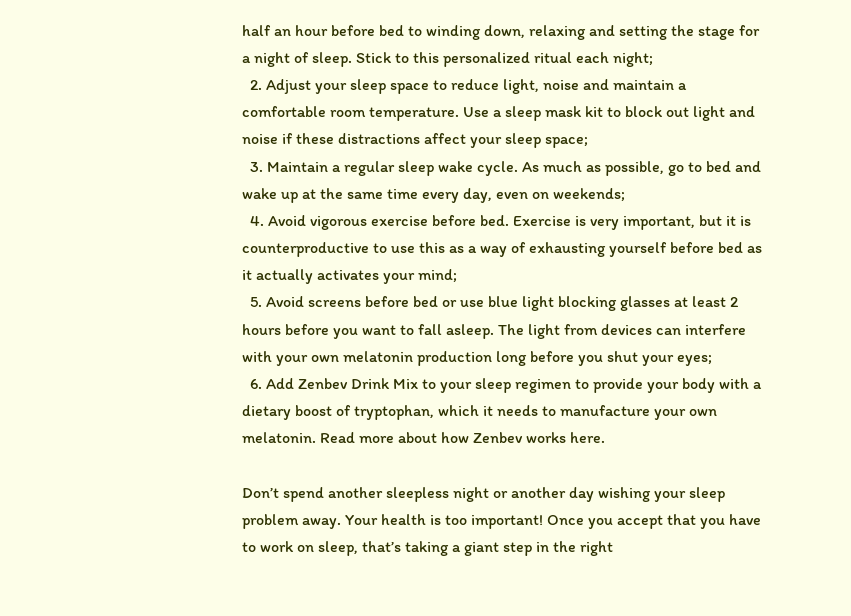half an hour before bed to winding down, relaxing and setting the stage for a night of sleep. Stick to this personalized ritual each night;
  2. Adjust your sleep space to reduce light, noise and maintain a comfortable room temperature. Use a sleep mask kit to block out light and noise if these distractions affect your sleep space;
  3. Maintain a regular sleep wake cycle. As much as possible, go to bed and wake up at the same time every day, even on weekends;
  4. Avoid vigorous exercise before bed. Exercise is very important, but it is counterproductive to use this as a way of exhausting yourself before bed as it actually activates your mind;
  5. Avoid screens before bed or use blue light blocking glasses at least 2 hours before you want to fall asleep. The light from devices can interfere with your own melatonin production long before you shut your eyes;
  6. Add Zenbev Drink Mix to your sleep regimen to provide your body with a dietary boost of tryptophan, which it needs to manufacture your own melatonin. Read more about how Zenbev works here.

Don’t spend another sleepless night or another day wishing your sleep problem away. Your health is too important! Once you accept that you have to work on sleep, that’s taking a giant step in the right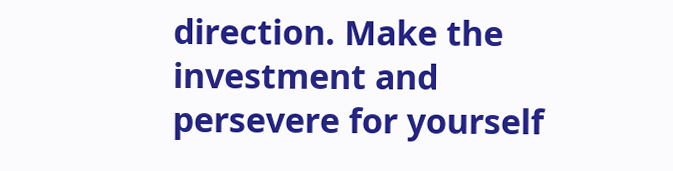direction. Make the investment and persevere for yourself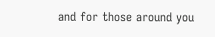and for those around you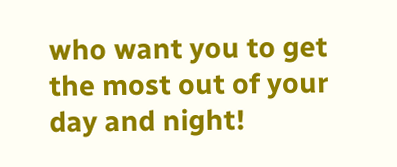who want you to get the most out of your day and night!